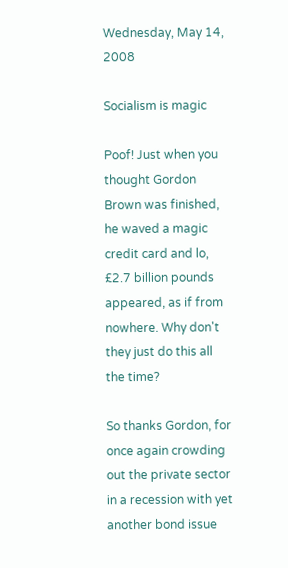Wednesday, May 14, 2008

Socialism is magic

Poof! Just when you thought Gordon Brown was finished, he waved a magic credit card and lo, £2.7 billion pounds appeared, as if from nowhere. Why don't they just do this all the time?

So thanks Gordon, for once again crowding out the private sector in a recession with yet another bond issue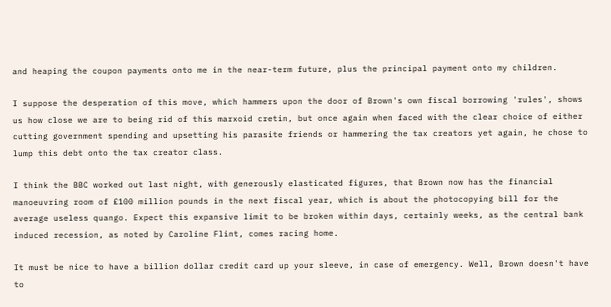and heaping the coupon payments onto me in the near-term future, plus the principal payment onto my children.

I suppose the desperation of this move, which hammers upon the door of Brown's own fiscal borrowing 'rules', shows us how close we are to being rid of this marxoid cretin, but once again when faced with the clear choice of either cutting government spending and upsetting his parasite friends or hammering the tax creators yet again, he chose to lump this debt onto the tax creator class.

I think the BBC worked out last night, with generously elasticated figures, that Brown now has the financial manoeuvring room of £100 million pounds in the next fiscal year, which is about the photocopying bill for the average useless quango. Expect this expansive limit to be broken within days, certainly weeks, as the central bank induced recession, as noted by Caroline Flint, comes racing home.

It must be nice to have a billion dollar credit card up your sleeve, in case of emergency. Well, Brown doesn't have to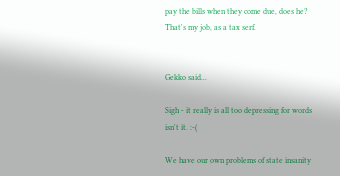pay the bills when they come due, does he? That's my job, as a tax serf.


Gekko said...

Sigh - it really is all too depressing for words isn't it. :-(

We have our own problems of state insanity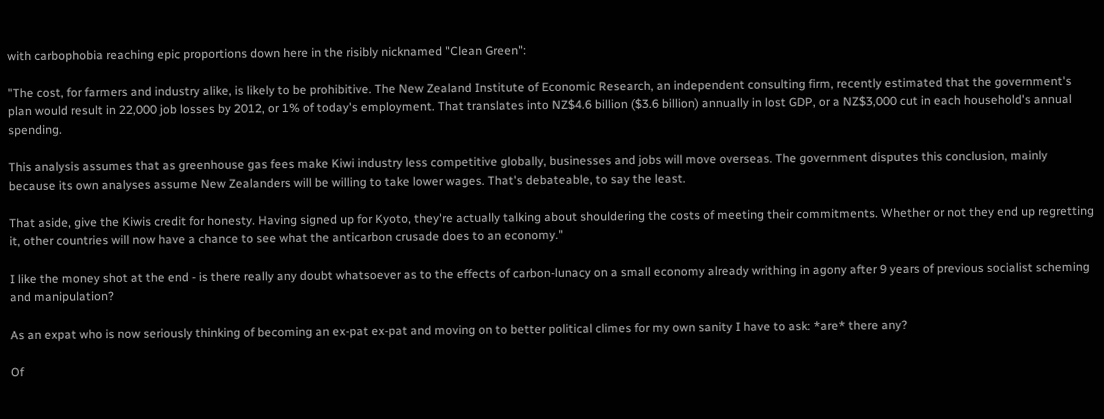with carbophobia reaching epic proportions down here in the risibly nicknamed "Clean Green":

"The cost, for farmers and industry alike, is likely to be prohibitive. The New Zealand Institute of Economic Research, an independent consulting firm, recently estimated that the government's plan would result in 22,000 job losses by 2012, or 1% of today's employment. That translates into NZ$4.6 billion ($3.6 billion) annually in lost GDP, or a NZ$3,000 cut in each household's annual spending.

This analysis assumes that as greenhouse gas fees make Kiwi industry less competitive globally, businesses and jobs will move overseas. The government disputes this conclusion, mainly because its own analyses assume New Zealanders will be willing to take lower wages. That's debateable, to say the least.

That aside, give the Kiwis credit for honesty. Having signed up for Kyoto, they're actually talking about shouldering the costs of meeting their commitments. Whether or not they end up regretting it, other countries will now have a chance to see what the anticarbon crusade does to an economy."

I like the money shot at the end - is there really any doubt whatsoever as to the effects of carbon-lunacy on a small economy already writhing in agony after 9 years of previous socialist scheming and manipulation?

As an expat who is now seriously thinking of becoming an ex-pat ex-pat and moving on to better political climes for my own sanity I have to ask: *are* there any?

Of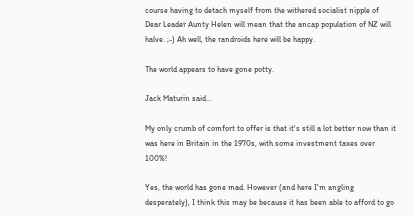course having to detach myself from the withered socialist nipple of Dear Leader Aunty Helen will mean that the ancap population of NZ will halve. ;-) Ah well, the randroids here will be happy.

The world appears to have gone potty.

Jack Maturin said...

My only crumb of comfort to offer is that it's still a lot better now than it was here in Britain in the 1970s, with some investment taxes over 100%!

Yes, the world has gone mad. However (and here I'm angling desperately), I think this may be because it has been able to afford to go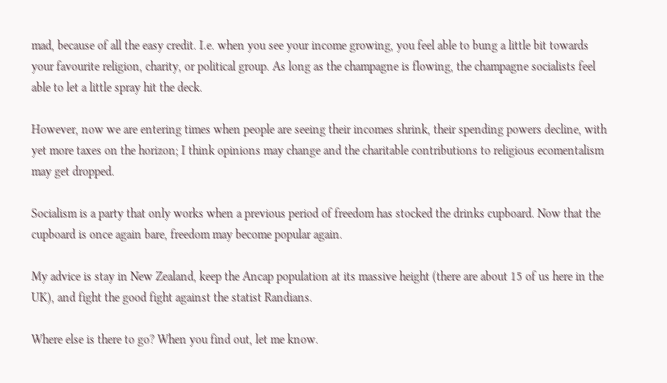mad, because of all the easy credit. I.e. when you see your income growing, you feel able to bung a little bit towards your favourite religion, charity, or political group. As long as the champagne is flowing, the champagne socialists feel able to let a little spray hit the deck.

However, now we are entering times when people are seeing their incomes shrink, their spending powers decline, with yet more taxes on the horizon; I think opinions may change and the charitable contributions to religious ecomentalism may get dropped.

Socialism is a party that only works when a previous period of freedom has stocked the drinks cupboard. Now that the cupboard is once again bare, freedom may become popular again.

My advice is stay in New Zealand, keep the Ancap population at its massive height (there are about 15 of us here in the UK), and fight the good fight against the statist Randians.

Where else is there to go? When you find out, let me know.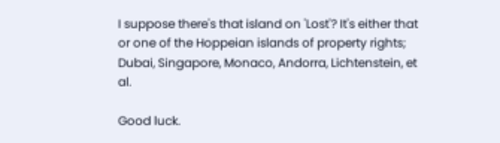I suppose there's that island on 'Lost'? It's either that or one of the Hoppeian islands of property rights; Dubai, Singapore, Monaco, Andorra, Lichtenstein, et al.

Good luck.